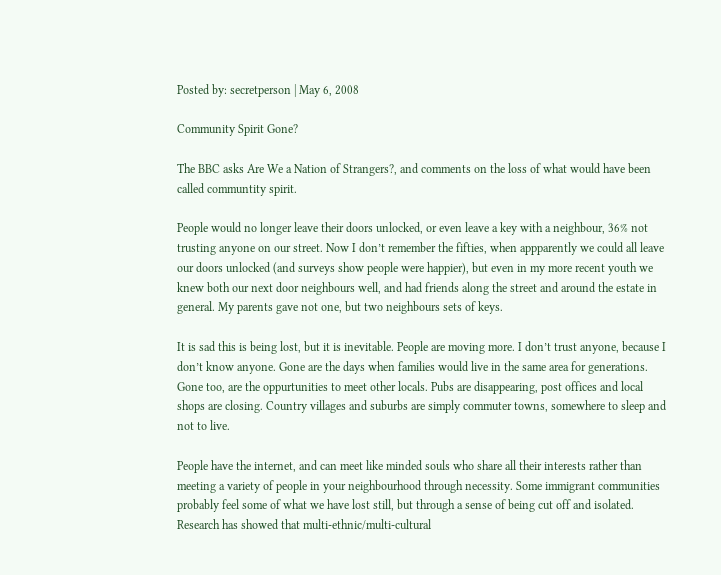Posted by: secretperson | May 6, 2008

Community Spirit Gone?

The BBC asks Are We a Nation of Strangers?, and comments on the loss of what would have been called communtity spirit.

People would no longer leave their doors unlocked, or even leave a key with a neighbour, 36% not trusting anyone on our street. Now I don’t remember the fifties, when appparently we could all leave our doors unlocked (and surveys show people were happier), but even in my more recent youth we knew both our next door neighbours well, and had friends along the street and around the estate in general. My parents gave not one, but two neighbours sets of keys.

It is sad this is being lost, but it is inevitable. People are moving more. I don’t trust anyone, because I don’t know anyone. Gone are the days when families would live in the same area for generations. Gone too, are the oppurtunities to meet other locals. Pubs are disappearing, post offices and local shops are closing. Country villages and suburbs are simply commuter towns, somewhere to sleep and not to live.

People have the internet, and can meet like minded souls who share all their interests rather than meeting a variety of people in your neighbourhood through necessity. Some immigrant communities probably feel some of what we have lost still, but through a sense of being cut off and isolated. Research has showed that multi-ethnic/multi-cultural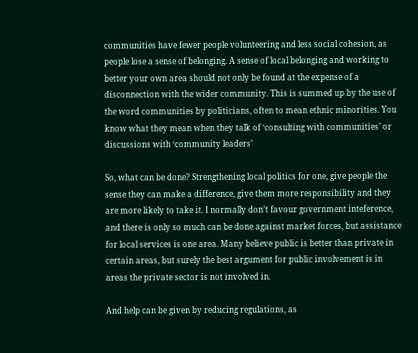communities have fewer people volunteering and less social cohesion, as people lose a sense of belonging. A sense of local belonging and working to better your own area should not only be found at the expense of a disconnection with the wider community. This is summed up by the use of the word communities by politicians, often to mean ethnic minorities. You know what they mean when they talk of ‘consulting with communities’ or discussions with ‘community leaders’

So, what can be done? Strengthening local politics for one, give people the sense they can make a difference, give them more responsibility and they are more likely to take it. I normally don’t favour government inteference, and there is only so much can be done against market forces, but assistance for local services is one area. Many believe public is better than private in certain areas, but surely the best argument for public involvement is in areas the private sector is not involved in.

And help can be given by reducing regulations, as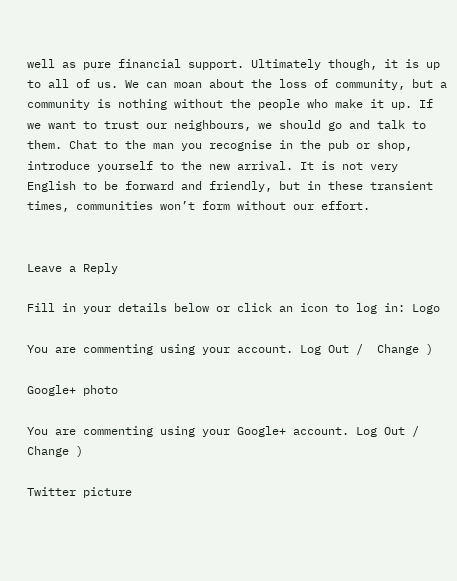well as pure financial support. Ultimately though, it is up to all of us. We can moan about the loss of community, but a community is nothing without the people who make it up. If we want to trust our neighbours, we should go and talk to them. Chat to the man you recognise in the pub or shop, introduce yourself to the new arrival. It is not very English to be forward and friendly, but in these transient times, communities won’t form without our effort.


Leave a Reply

Fill in your details below or click an icon to log in: Logo

You are commenting using your account. Log Out /  Change )

Google+ photo

You are commenting using your Google+ account. Log Out /  Change )

Twitter picture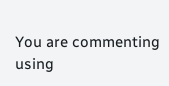You are commenting using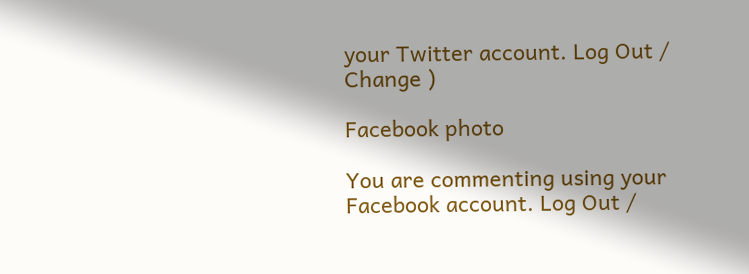your Twitter account. Log Out /  Change )

Facebook photo

You are commenting using your Facebook account. Log Out /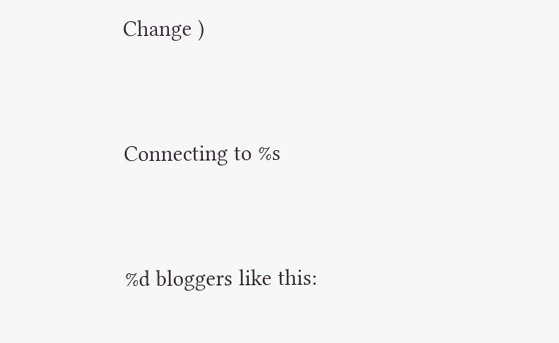Change )


Connecting to %s


%d bloggers like this: